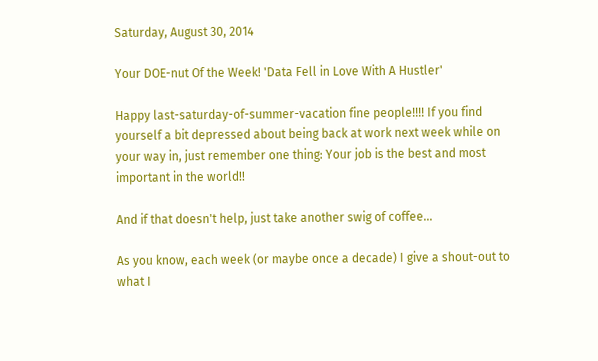Saturday, August 30, 2014

Your DOE-nut Of the Week! 'Data Fell in Love With A Hustler'

Happy last-saturday-of-summer-vacation fine people!!!! If you find yourself a bit depressed about being back at work next week while on your way in, just remember one thing: Your job is the best and most important in the world!!

And if that doesn't help, just take another swig of coffee...

As you know, each week (or maybe once a decade) I give a shout-out to what I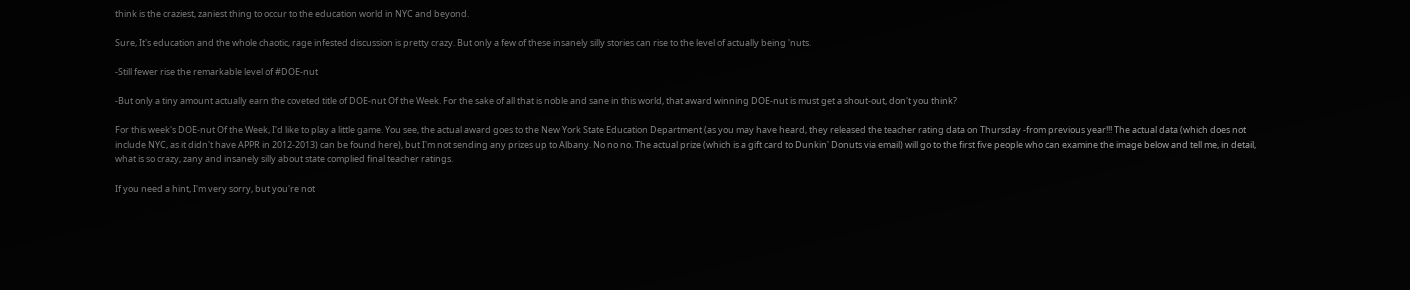think is the craziest, zaniest thing to occur to the education world in NYC and beyond.

Sure, It's education and the whole chaotic, rage infested discussion is pretty crazy. But only a few of these insanely silly stories can rise to the level of actually being 'nuts.

-Still fewer rise the remarkable level of #DOE-nut

-But only a tiny amount actually earn the coveted title of DOE-nut Of the Week. For the sake of all that is noble and sane in this world, that award winning DOE-nut is must get a shout-out, don't you think?

For this week's DOE-nut Of the Week, I'd like to play a little game. You see, the actual award goes to the New York State Education Department (as you may have heard, they released the teacher rating data on Thursday -from previous year!!! The actual data (which does not include NYC, as it didn't have APPR in 2012-2013) can be found here), but I'm not sending any prizes up to Albany. No no no. The actual prize (which is a gift card to Dunkin' Donuts via email) will go to the first five people who can examine the image below and tell me, in detail, what is so crazy, zany and insanely silly about state complied final teacher ratings.

If you need a hint, I'm very sorry, but you're not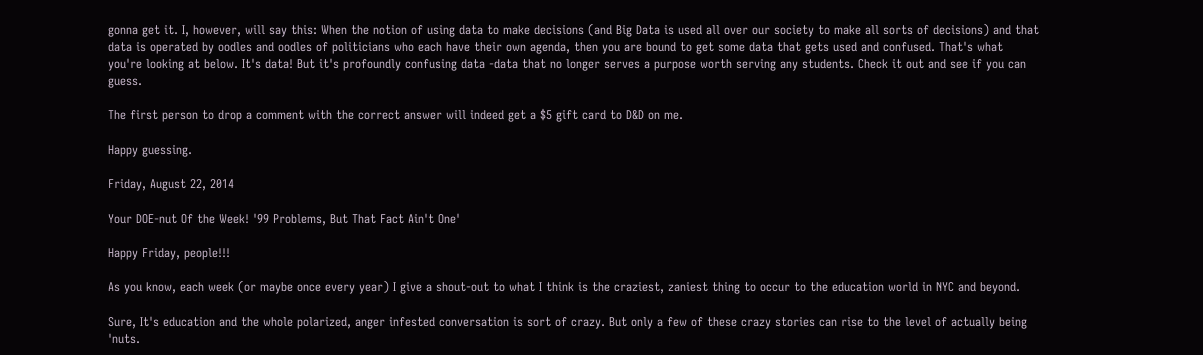gonna get it. I, however, will say this: When the notion of using data to make decisions (and Big Data is used all over our society to make all sorts of decisions) and that data is operated by oodles and oodles of politicians who each have their own agenda, then you are bound to get some data that gets used and confused. That's what you're looking at below. It's data! But it's profoundly confusing data -data that no longer serves a purpose worth serving any students. Check it out and see if you can guess.

The first person to drop a comment with the correct answer will indeed get a $5 gift card to D&D on me.

Happy guessing.

Friday, August 22, 2014

Your DOE-nut Of the Week! '99 Problems, But That Fact Ain't One'

Happy Friday, people!!!

As you know, each week (or maybe once every year) I give a shout-out to what I think is the craziest, zaniest thing to occur to the education world in NYC and beyond.

Sure, It's education and the whole polarized, anger infested conversation is sort of crazy. But only a few of these crazy stories can rise to the level of actually being 'nuts.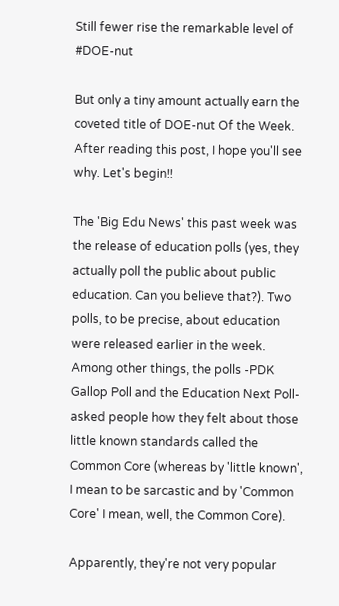Still fewer rise the remarkable level of #DOE-nut

But only a tiny amount actually earn the coveted title of DOE-nut Of the Week. After reading this post, I hope you'll see why. Let's begin!!

The 'Big Edu News' this past week was the release of education polls (yes, they actually poll the public about public education. Can you believe that?). Two polls, to be precise, about education were released earlier in the week. Among other things, the polls -PDK Gallop Poll and the Education Next Poll-asked people how they felt about those little known standards called the Common Core (whereas by 'little known', I mean to be sarcastic and by 'Common Core' I mean, well, the Common Core).

Apparently, they're not very popular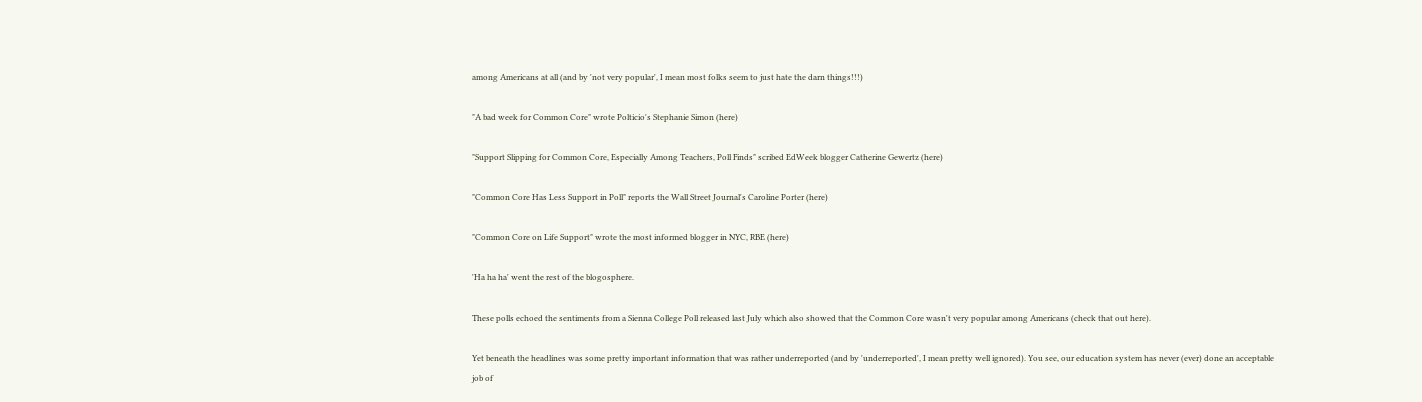among Americans at all (and by 'not very popular', I mean most folks seem to just hate the darn things!!!)

"A bad week for Common Core" wrote Polticio's Stephanie Simon (here)

"Support Slipping for Common Core, Especially Among Teachers, Poll Finds" scribed EdWeek blogger Catherine Gewertz (here)

"Common Core Has Less Support in Poll" reports the Wall Street Journal's Caroline Porter (here)

"Common Core on Life Support" wrote the most informed blogger in NYC, RBE (here)

'Ha ha ha' went the rest of the blogosphere.

These polls echoed the sentiments from a Sienna College Poll released last July which also showed that the Common Core wasn't very popular among Americans (check that out here).

Yet beneath the headlines was some pretty important information that was rather underreported (and by 'underreported', I mean pretty well ignored). You see, our education system has never (ever) done an acceptable job of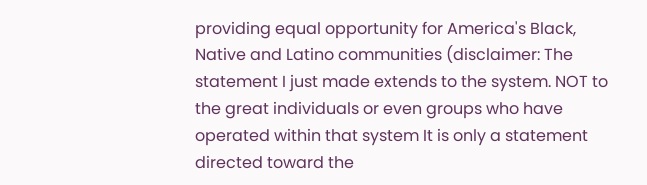providing equal opportunity for America's Black, Native and Latino communities (disclaimer: The statement I just made extends to the system. NOT to the great individuals or even groups who have operated within that system It is only a statement directed toward the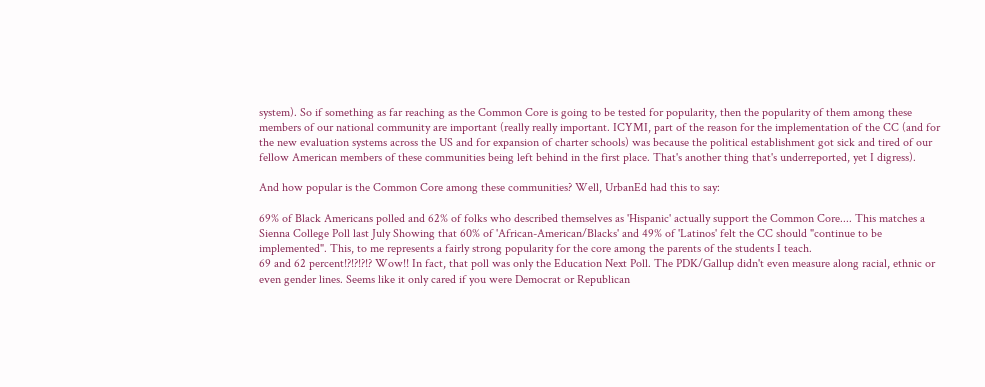system). So if something as far reaching as the Common Core is going to be tested for popularity, then the popularity of them among these members of our national community are important (really really important. ICYMI, part of the reason for the implementation of the CC (and for the new evaluation systems across the US and for expansion of charter schools) was because the political establishment got sick and tired of our fellow American members of these communities being left behind in the first place. That's another thing that's underreported, yet I digress).

And how popular is the Common Core among these communities? Well, UrbanEd had this to say:

69% of Black Americans polled and 62% of folks who described themselves as 'Hispanic' actually support the Common Core.... This matches a Sienna College Poll last July Showing that 60% of 'African-American/Blacks' and 49% of 'Latinos' felt the CC should "continue to be implemented". This, to me represents a fairly strong popularity for the core among the parents of the students I teach.
69 and 62 percent!?!?!?!? Wow!! In fact, that poll was only the Education Next Poll. The PDK/Gallup didn't even measure along racial, ethnic or even gender lines. Seems like it only cared if you were Democrat or Republican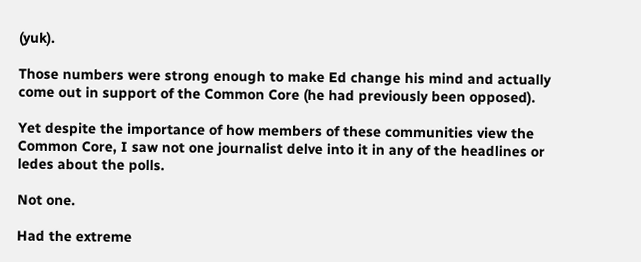(yuk).

Those numbers were strong enough to make Ed change his mind and actually come out in support of the Common Core (he had previously been opposed).

Yet despite the importance of how members of these communities view the Common Core, I saw not one journalist delve into it in any of the headlines or ledes about the polls.

Not one.

Had the extreme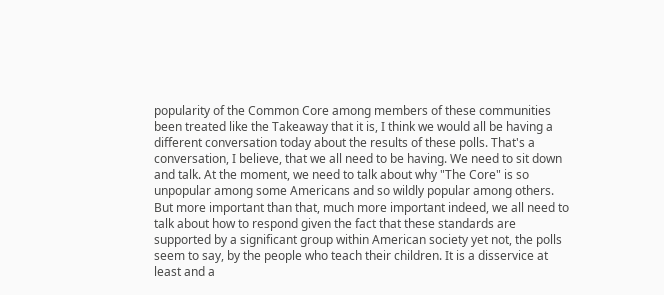popularity of the Common Core among members of these communities been treated like the Takeaway that it is, I think we would all be having a different conversation today about the results of these polls. That's a conversation, I believe, that we all need to be having. We need to sit down and talk. At the moment, we need to talk about why "The Core" is so unpopular among some Americans and so wildly popular among others. But more important than that, much more important indeed, we all need to talk about how to respond given the fact that these standards are supported by a significant group within American society yet not, the polls seem to say, by the people who teach their children. It is a disservice at least and a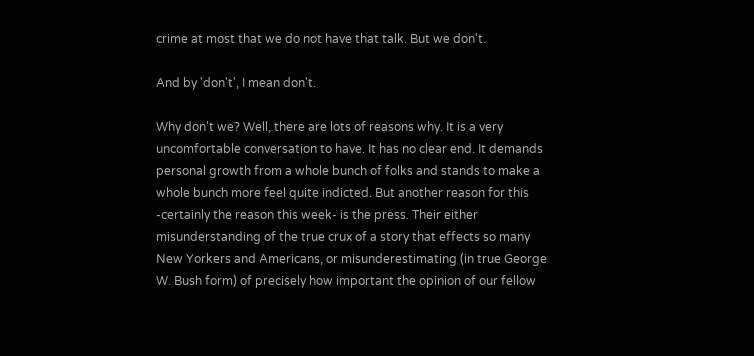crime at most that we do not have that talk. But we don't.

And by 'don't', I mean don't.

Why don't we? Well, there are lots of reasons why. It is a very uncomfortable conversation to have. It has no clear end. It demands personal growth from a whole bunch of folks and stands to make a whole bunch more feel quite indicted. But another reason for this -certainly the reason this week- is the press. Their either misunderstanding of the true crux of a story that effects so many New Yorkers and Americans, or misunderestimating (in true George W. Bush form) of precisely how important the opinion of our fellow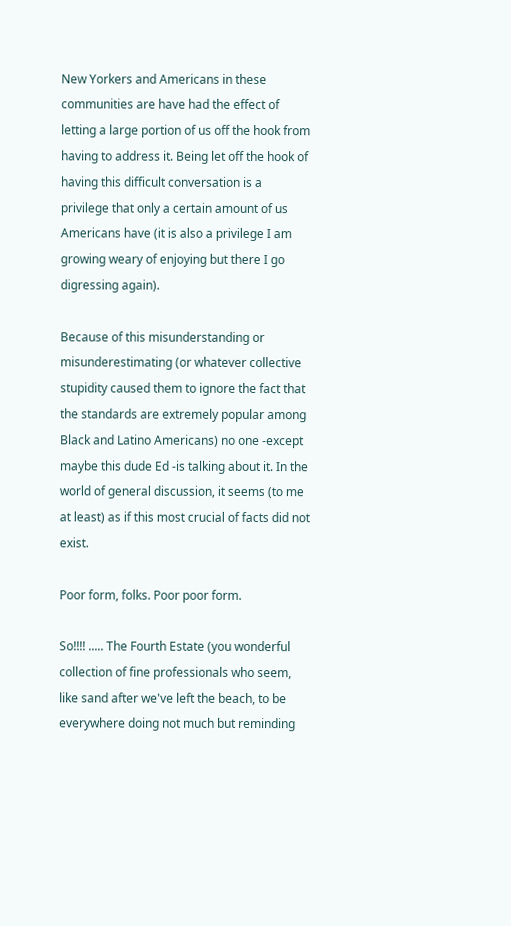New Yorkers and Americans in these communities are have had the effect of letting a large portion of us off the hook from having to address it. Being let off the hook of having this difficult conversation is a privilege that only a certain amount of us Americans have (it is also a privilege I am growing weary of enjoying but there I go digressing again).

Because of this misunderstanding or misunderestimating (or whatever collective stupidity caused them to ignore the fact that the standards are extremely popular among Black and Latino Americans) no one -except maybe this dude Ed -is talking about it. In the world of general discussion, it seems (to me at least) as if this most crucial of facts did not exist.

Poor form, folks. Poor poor form.

So!!!! ..... The Fourth Estate (you wonderful collection of fine professionals who seem, like sand after we've left the beach, to be everywhere doing not much but reminding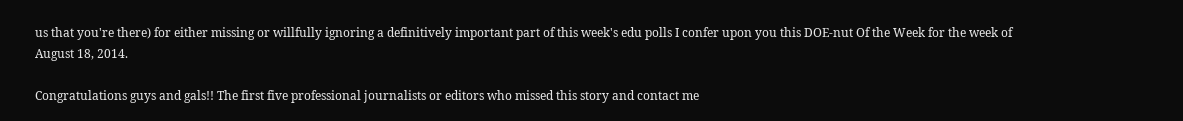us that you're there) for either missing or willfully ignoring a definitively important part of this week's edu polls I confer upon you this DOE-nut Of the Week for the week of August 18, 2014.

Congratulations guys and gals!! The first five professional journalists or editors who missed this story and contact me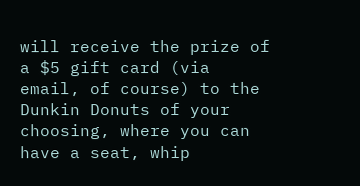will receive the prize of a $5 gift card (via email, of course) to the Dunkin Donuts of your choosing, where you can have a seat, whip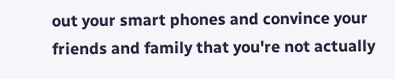out your smart phones and convince your friends and family that you're not actually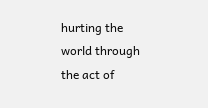hurting the world through the act of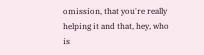omission, that you're really helping it and that, hey, who is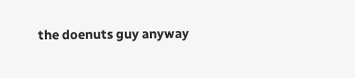the doenuts guy anyway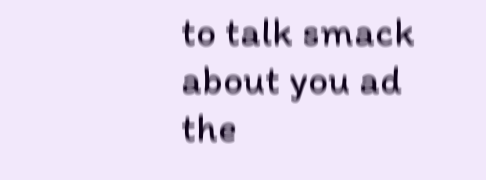to talk smack about you ad the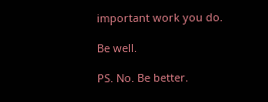important work you do.

Be well.

PS. No. Be better.